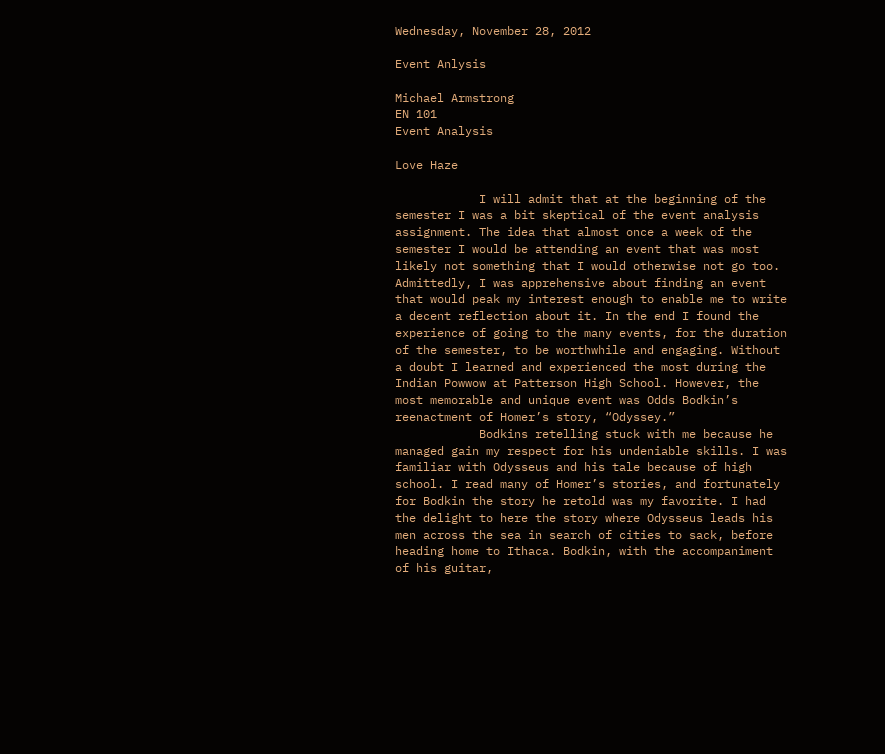Wednesday, November 28, 2012

Event Anlysis

Michael Armstrong
EN 101
Event Analysis

Love Haze

            I will admit that at the beginning of the semester I was a bit skeptical of the event analysis assignment. The idea that almost once a week of the semester I would be attending an event that was most likely not something that I would otherwise not go too. Admittedly, I was apprehensive about finding an event that would peak my interest enough to enable me to write a decent reflection about it. In the end I found the experience of going to the many events, for the duration of the semester, to be worthwhile and engaging. Without a doubt I learned and experienced the most during the Indian Powwow at Patterson High School. However, the most memorable and unique event was Odds Bodkin’s reenactment of Homer’s story, “Odyssey.”
            Bodkins retelling stuck with me because he managed gain my respect for his undeniable skills. I was familiar with Odysseus and his tale because of high school. I read many of Homer’s stories, and fortunately for Bodkin the story he retold was my favorite. I had the delight to here the story where Odysseus leads his men across the sea in search of cities to sack, before heading home to Ithaca. Bodkin, with the accompaniment of his guitar,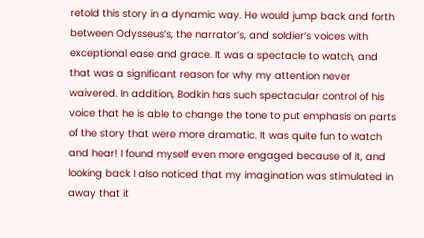retold this story in a dynamic way. He would jump back and forth between Odysseus’s, the narrator’s, and soldier’s voices with exceptional ease and grace. It was a spectacle to watch, and that was a significant reason for why my attention never waivered. In addition, Bodkin has such spectacular control of his voice that he is able to change the tone to put emphasis on parts of the story that were more dramatic. It was quite fun to watch and hear! I found myself even more engaged because of it, and looking back I also noticed that my imagination was stimulated in away that it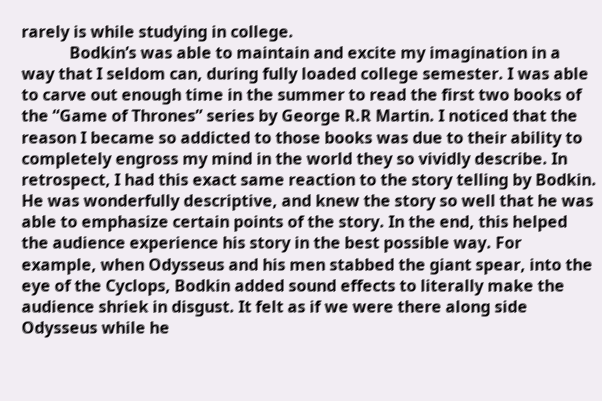rarely is while studying in college.
            Bodkin’s was able to maintain and excite my imagination in a way that I seldom can, during fully loaded college semester. I was able to carve out enough time in the summer to read the first two books of the “Game of Thrones” series by George R.R Martin. I noticed that the reason I became so addicted to those books was due to their ability to completely engross my mind in the world they so vividly describe. In retrospect, I had this exact same reaction to the story telling by Bodkin. He was wonderfully descriptive, and knew the story so well that he was able to emphasize certain points of the story. In the end, this helped the audience experience his story in the best possible way. For example, when Odysseus and his men stabbed the giant spear, into the eye of the Cyclops, Bodkin added sound effects to literally make the audience shriek in disgust. It felt as if we were there along side Odysseus while he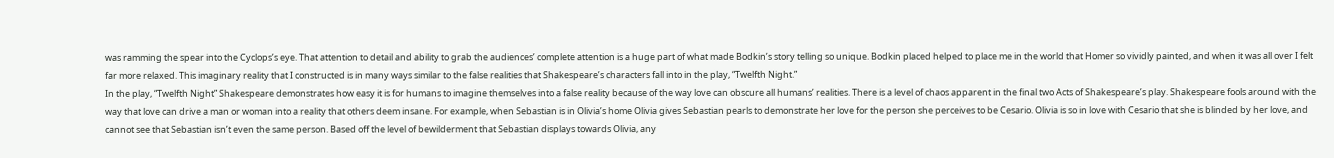was ramming the spear into the Cyclops’s eye. That attention to detail and ability to grab the audiences’ complete attention is a huge part of what made Bodkin’s story telling so unique. Bodkin placed helped to place me in the world that Homer so vividly painted, and when it was all over I felt far more relaxed. This imaginary reality that I constructed is in many ways similar to the false realities that Shakespeare’s characters fall into in the play, “Twelfth Night.”
In the play, “Twelfth Night” Shakespeare demonstrates how easy it is for humans to imagine themselves into a false reality because of the way love can obscure all humans’ realities. There is a level of chaos apparent in the final two Acts of Shakespeare’s play. Shakespeare fools around with the way that love can drive a man or woman into a reality that others deem insane. For example, when Sebastian is in Olivia’s home Olivia gives Sebastian pearls to demonstrate her love for the person she perceives to be Cesario. Olivia is so in love with Cesario that she is blinded by her love, and cannot see that Sebastian isn’t even the same person. Based off the level of bewilderment that Sebastian displays towards Olivia, any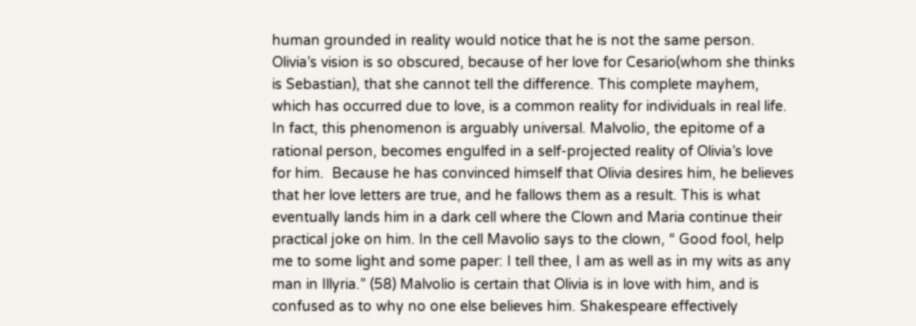human grounded in reality would notice that he is not the same person. Olivia’s vision is so obscured, because of her love for Cesario(whom she thinks is Sebastian), that she cannot tell the difference. This complete mayhem, which has occurred due to love, is a common reality for individuals in real life. In fact, this phenomenon is arguably universal. Malvolio, the epitome of a rational person, becomes engulfed in a self-projected reality of Olivia’s love for him.  Because he has convinced himself that Olivia desires him, he believes that her love letters are true, and he fallows them as a result. This is what eventually lands him in a dark cell where the Clown and Maria continue their practical joke on him. In the cell Mavolio says to the clown, “ Good fool, help me to some light and some paper: I tell thee, I am as well as in my wits as any man in Illyria.” (58) Malvolio is certain that Olivia is in love with him, and is confused as to why no one else believes him. Shakespeare effectively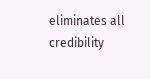eliminates all credibility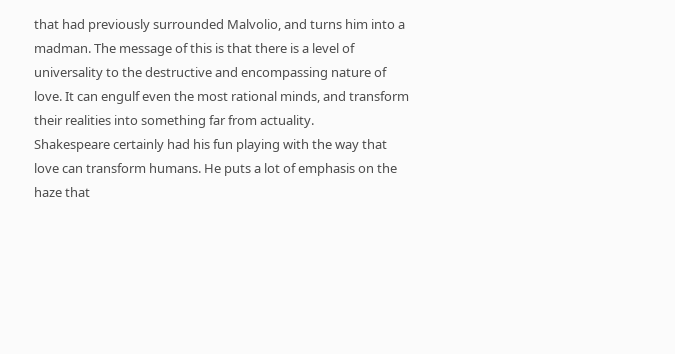that had previously surrounded Malvolio, and turns him into a madman. The message of this is that there is a level of universality to the destructive and encompassing nature of love. It can engulf even the most rational minds, and transform their realities into something far from actuality.
Shakespeare certainly had his fun playing with the way that love can transform humans. He puts a lot of emphasis on the haze that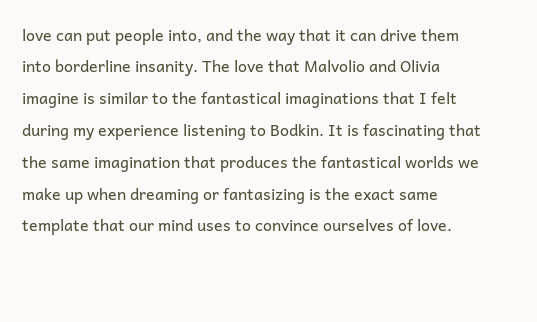love can put people into, and the way that it can drive them into borderline insanity. The love that Malvolio and Olivia imagine is similar to the fantastical imaginations that I felt during my experience listening to Bodkin. It is fascinating that the same imagination that produces the fantastical worlds we make up when dreaming or fantasizing is the exact same template that our mind uses to convince ourselves of love.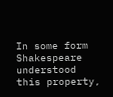In some form Shakespeare understood this property,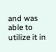and was able to utilize it in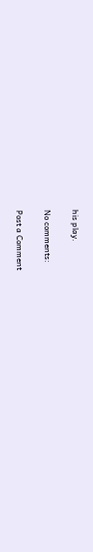his play.

No comments:

Post a Comment